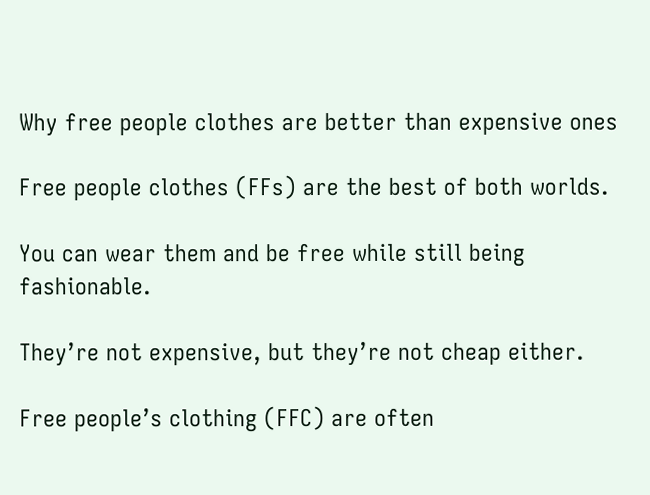Why free people clothes are better than expensive ones

Free people clothes (FFs) are the best of both worlds.

You can wear them and be free while still being fashionable.

They’re not expensive, but they’re not cheap either.

Free people’s clothing (FFC) are often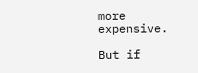more expensive.

But if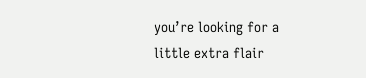you’re looking for a little extra flair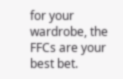for your wardrobe, the FFCs are your best bet.